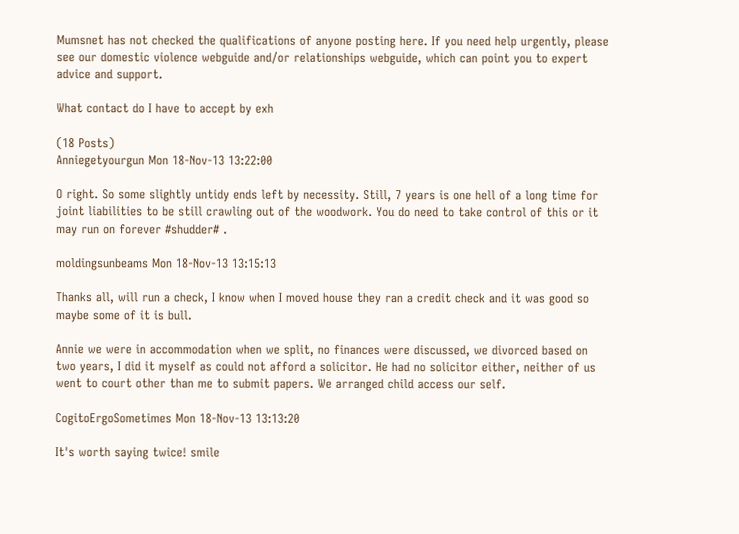Mumsnet has not checked the qualifications of anyone posting here. If you need help urgently, please see our domestic violence webguide and/or relationships webguide, which can point you to expert advice and support.

What contact do I have to accept by exh

(18 Posts)
Anniegetyourgun Mon 18-Nov-13 13:22:00

O right. So some slightly untidy ends left by necessity. Still, 7 years is one hell of a long time for joint liabilities to be still crawling out of the woodwork. You do need to take control of this or it may run on forever #shudder# .

moldingsunbeams Mon 18-Nov-13 13:15:13

Thanks all, will run a check, I know when I moved house they ran a credit check and it was good so maybe some of it is bull.

Annie we were in accommodation when we split, no finances were discussed, we divorced based on two years, I did it myself as could not afford a solicitor. He had no solicitor either, neither of us went to court other than me to submit papers. We arranged child access our self.

CogitoErgoSometimes Mon 18-Nov-13 13:13:20

It's worth saying twice! smile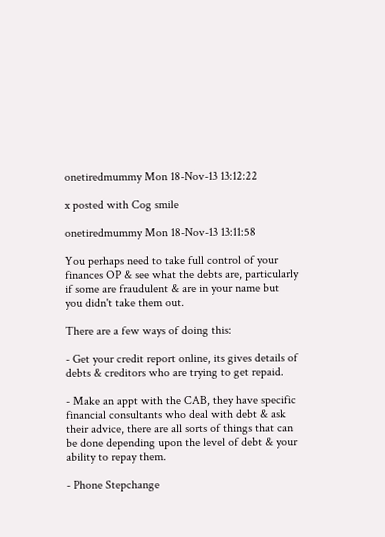onetiredmummy Mon 18-Nov-13 13:12:22

x posted with Cog smile

onetiredmummy Mon 18-Nov-13 13:11:58

You perhaps need to take full control of your finances OP & see what the debts are, particularly if some are fraudulent & are in your name but you didn't take them out.

There are a few ways of doing this:

- Get your credit report online, its gives details of debts & creditors who are trying to get repaid.

- Make an appt with the CAB, they have specific financial consultants who deal with debt & ask their advice, there are all sorts of things that can be done depending upon the level of debt & your ability to repay them.

- Phone Stepchange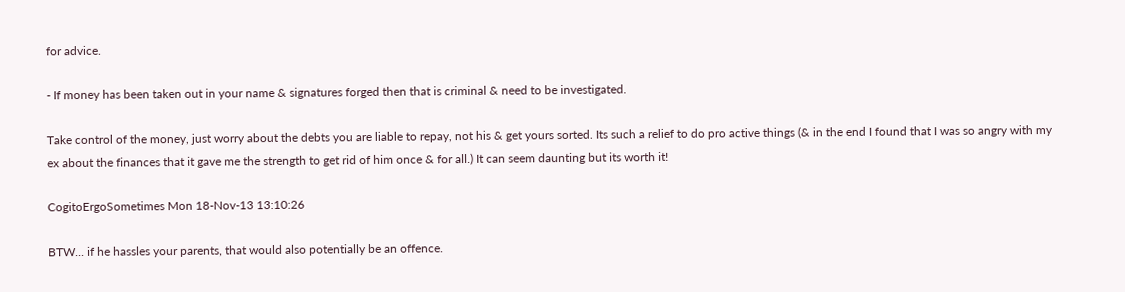for advice.

- If money has been taken out in your name & signatures forged then that is criminal & need to be investigated.

Take control of the money, just worry about the debts you are liable to repay, not his & get yours sorted. Its such a relief to do pro active things (& in the end I found that I was so angry with my ex about the finances that it gave me the strength to get rid of him once & for all.) It can seem daunting but its worth it!

CogitoErgoSometimes Mon 18-Nov-13 13:10:26

BTW... if he hassles your parents, that would also potentially be an offence.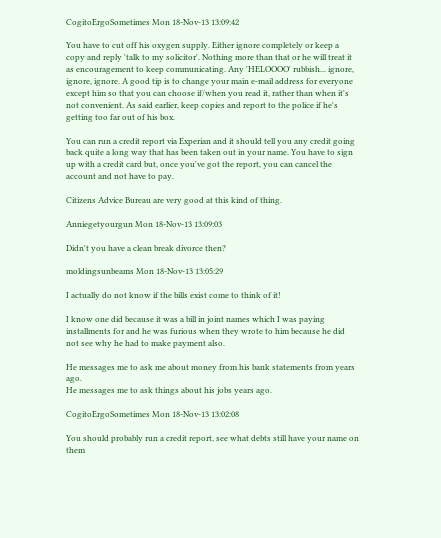CogitoErgoSometimes Mon 18-Nov-13 13:09:42

You have to cut off his oxygen supply. Either ignore completely or keep a copy and reply 'talk to my solicitor'. Nothing more than that or he will treat it as encouragement to keep communicating. Any 'HELOOOO' rubbish... ignore, ignore, ignore. A good tip is to change your main e-mail address for everyone except him so that you can choose if/when you read it, rather than when it's not convenient. As said earlier, keep copies and report to the police if he's getting too far out of his box.

You can run a credit report via Experian and it should tell you any credit going back quite a long way that has been taken out in your name. You have to sign up with a credit card but, once you've got the report, you can cancel the account and not have to pay.

Citizens Advice Bureau are very good at this kind of thing.

Anniegetyourgun Mon 18-Nov-13 13:09:03

Didn't you have a clean break divorce then?

moldingsunbeams Mon 18-Nov-13 13:05:29

I actually do not know if the bills exist come to think of it!

I know one did because it was a bill in joint names which I was paying installments for and he was furious when they wrote to him because he did not see why he had to make payment also.

He messages me to ask me about money from his bank statements from years ago.
He messages me to ask things about his jobs years ago.

CogitoErgoSometimes Mon 18-Nov-13 13:02:08

You should probably run a credit report, see what debts still have your name on them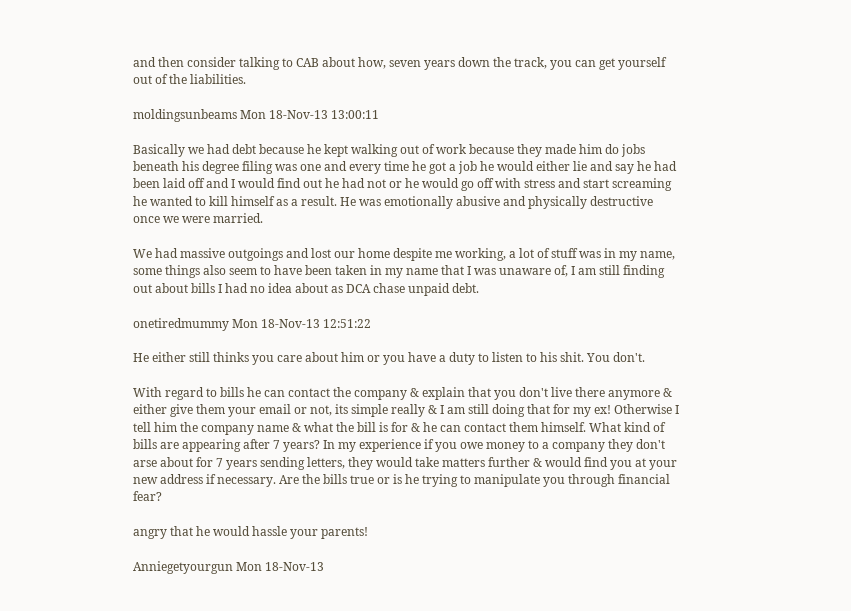and then consider talking to CAB about how, seven years down the track, you can get yourself out of the liabilities.

moldingsunbeams Mon 18-Nov-13 13:00:11

Basically we had debt because he kept walking out of work because they made him do jobs beneath his degree filing was one and every time he got a job he would either lie and say he had been laid off and I would find out he had not or he would go off with stress and start screaming he wanted to kill himself as a result. He was emotionally abusive and physically destructive once we were married.

We had massive outgoings and lost our home despite me working, a lot of stuff was in my name, some things also seem to have been taken in my name that I was unaware of, I am still finding out about bills I had no idea about as DCA chase unpaid debt.

onetiredmummy Mon 18-Nov-13 12:51:22

He either still thinks you care about him or you have a duty to listen to his shit. You don't.

With regard to bills he can contact the company & explain that you don't live there anymore & either give them your email or not, its simple really & I am still doing that for my ex! Otherwise I tell him the company name & what the bill is for & he can contact them himself. What kind of bills are appearing after 7 years? In my experience if you owe money to a company they don't arse about for 7 years sending letters, they would take matters further & would find you at your new address if necessary. Are the bills true or is he trying to manipulate you through financial fear?

angry that he would hassle your parents!

Anniegetyourgun Mon 18-Nov-13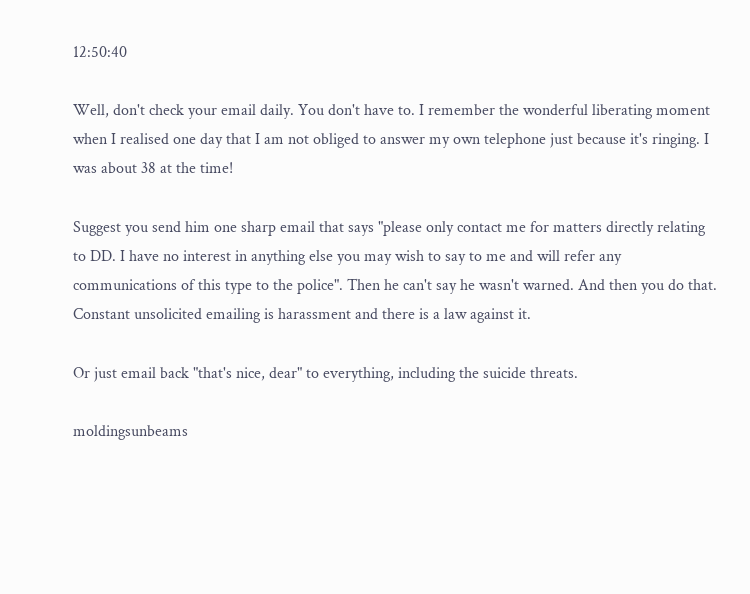12:50:40

Well, don't check your email daily. You don't have to. I remember the wonderful liberating moment when I realised one day that I am not obliged to answer my own telephone just because it's ringing. I was about 38 at the time!

Suggest you send him one sharp email that says "please only contact me for matters directly relating to DD. I have no interest in anything else you may wish to say to me and will refer any communications of this type to the police". Then he can't say he wasn't warned. And then you do that. Constant unsolicited emailing is harassment and there is a law against it.

Or just email back "that's nice, dear" to everything, including the suicide threats.

moldingsunbeams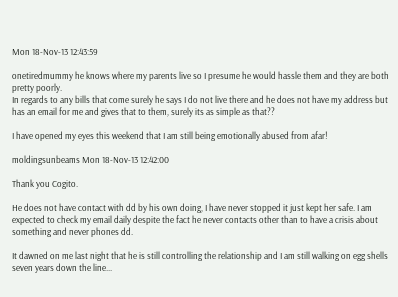Mon 18-Nov-13 12:43:59

onetiredmummy he knows where my parents live so I presume he would hassle them and they are both pretty poorly.
In regards to any bills that come surely he says I do not live there and he does not have my address but has an email for me and gives that to them, surely its as simple as that??

I have opened my eyes this weekend that I am still being emotionally abused from afar!

moldingsunbeams Mon 18-Nov-13 12:42:00

Thank you Cogito.

He does not have contact with dd by his own doing, I have never stopped it just kept her safe. I am expected to check my email daily despite the fact he never contacts other than to have a crisis about something and never phones dd.

It dawned on me last night that he is still controlling the relationship and I am still walking on egg shells seven years down the line...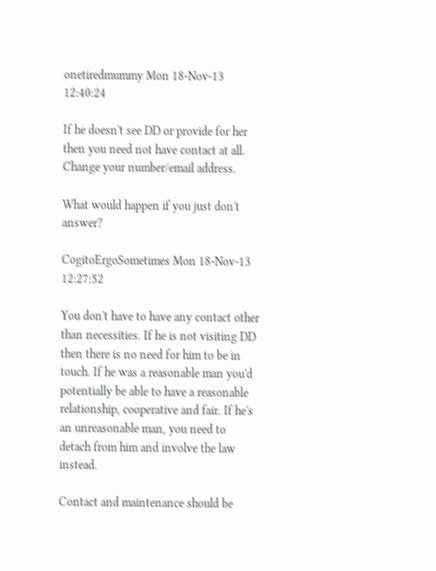onetiredmummy Mon 18-Nov-13 12:40:24

If he doesn't see DD or provide for her then you need not have contact at all. Change your number/email address.

What would happen if you just don't answer?

CogitoErgoSometimes Mon 18-Nov-13 12:27:52

You don't have to have any contact other than necessities. If he is not visiting DD then there is no need for him to be in touch. If he was a reasonable man you'd potentially be able to have a reasonable relationship, cooperative and fair. If he's an unreasonable man, you need to detach from him and involve the law instead.

Contact and maintenance should be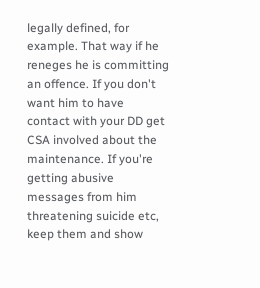legally defined, for example. That way if he reneges he is committing an offence. If you don't want him to have contact with your DD get CSA involved about the maintenance. If you're getting abusive messages from him threatening suicide etc, keep them and show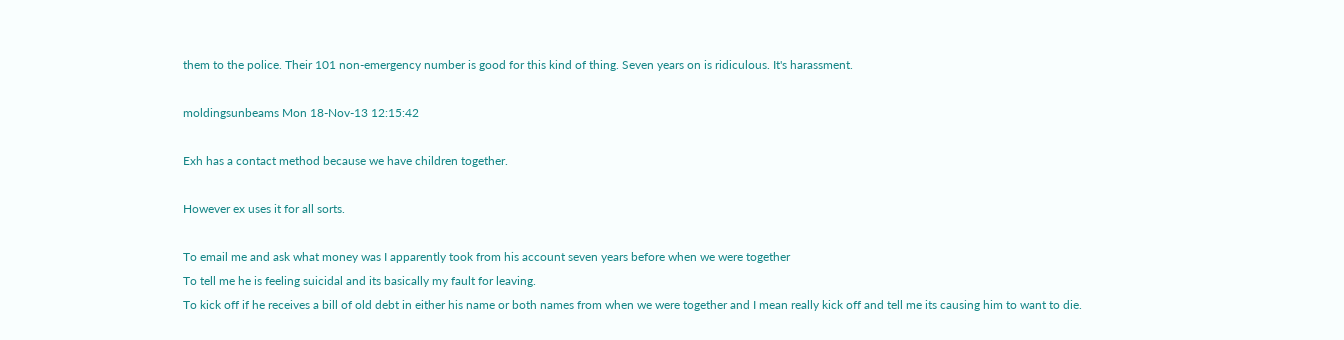them to the police. Their 101 non-emergency number is good for this kind of thing. Seven years on is ridiculous. It's harassment.

moldingsunbeams Mon 18-Nov-13 12:15:42

Exh has a contact method because we have children together.

However ex uses it for all sorts.

To email me and ask what money was I apparently took from his account seven years before when we were together
To tell me he is feeling suicidal and its basically my fault for leaving.
To kick off if he receives a bill of old debt in either his name or both names from when we were together and I mean really kick off and tell me its causing him to want to die.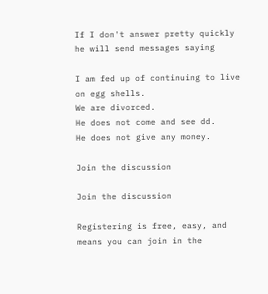If I don't answer pretty quickly he will send messages saying

I am fed up of continuing to live on egg shells.
We are divorced.
He does not come and see dd.
He does not give any money.

Join the discussion

Join the discussion

Registering is free, easy, and means you can join in the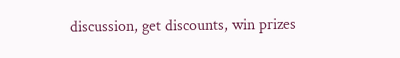discussion, get discounts, win prizes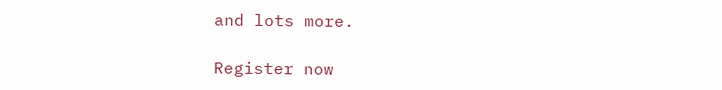and lots more.

Register now